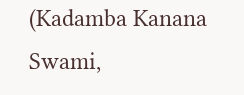(Kadamba Kanana Swami,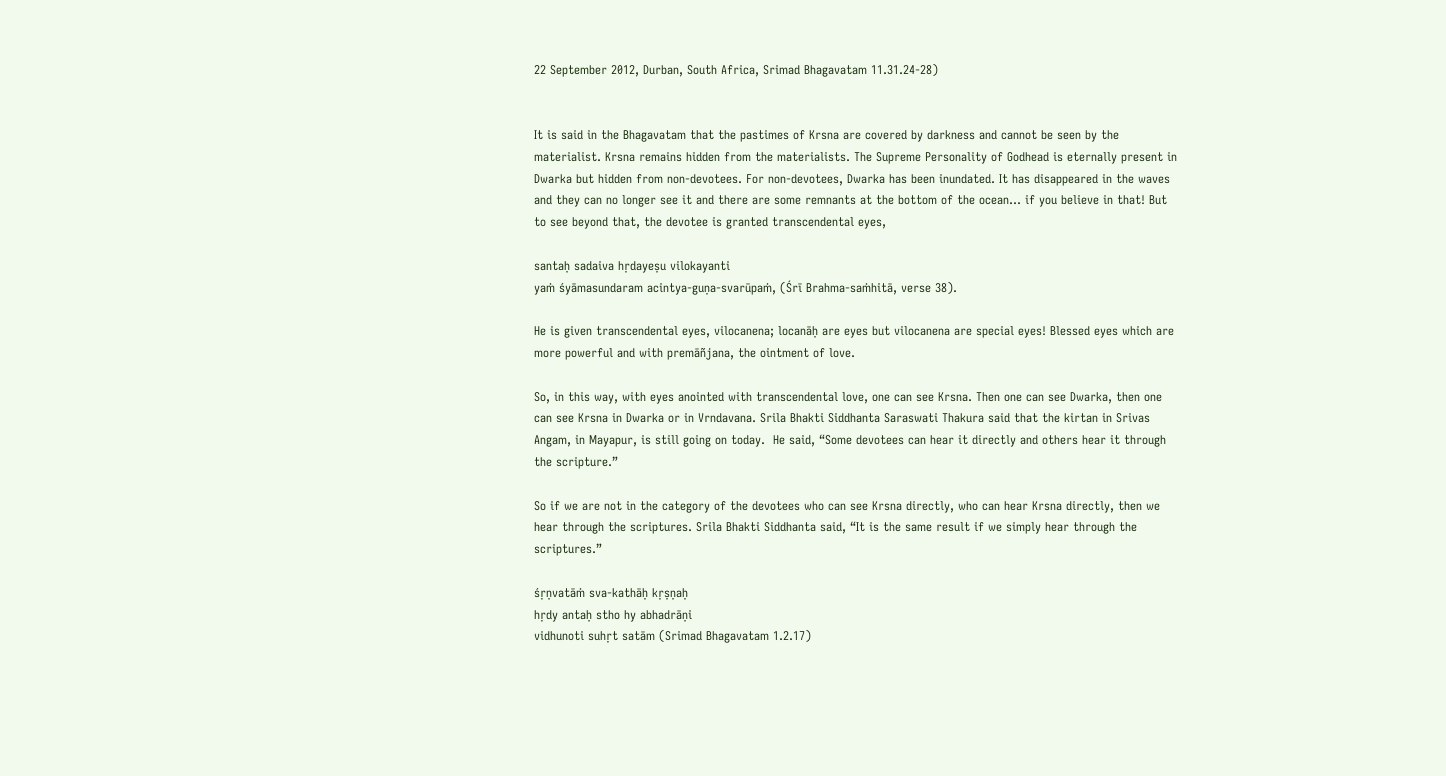22 September 2012, Durban, South Africa, Srimad Bhagavatam 11.31.24-28)


It is said in the Bhagavatam that the pastimes of Krsna are covered by darkness and cannot be seen by the materialist. Krsna remains hidden from the materialists. The Supreme Personality of Godhead is eternally present in Dwarka but hidden from non-devotees. For non-devotees, Dwarka has been inundated. It has disappeared in the waves and they can no longer see it and there are some remnants at the bottom of the ocean… if you believe in that! But to see beyond that, the devotee is granted transcendental eyes,

santaḥ sadaiva hṛdayeṣu vilokayanti
yaṁ śyāmasundaram acintya-guṇa-svarūpaṁ, (Śrī Brahma-saṁhitā, verse 38).

He is given transcendental eyes, vilocanena; locanāḥ are eyes but vilocanena are special eyes! Blessed eyes which are more powerful and with premāñjana, the ointment of love.

So, in this way, with eyes anointed with transcendental love, one can see Krsna. Then one can see Dwarka, then one can see Krsna in Dwarka or in Vrndavana. Srila Bhakti Siddhanta Saraswati Thakura said that the kirtan in Srivas Angam, in Mayapur, is still going on today.  He said, “Some devotees can hear it directly and others hear it through the scripture.”

So if we are not in the category of the devotees who can see Krsna directly, who can hear Krsna directly, then we hear through the scriptures. Srila Bhakti Siddhanta said, “It is the same result if we simply hear through the scriptures.”

śṛṇvatāṁ sva-kathāḥ kṛṣṇaḥ
hṛdy antaḥ stho hy abhadrāṇi
vidhunoti suhṛt satām (Srimad Bhagavatam 1.2.17)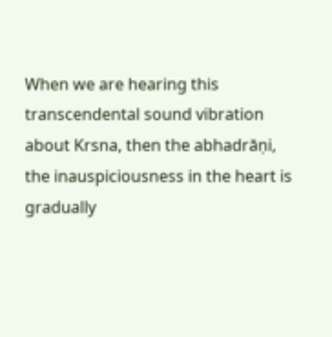When we are hearing this transcendental sound vibration about Krsna, then the abhadrāṇi, the inauspiciousness in the heart is gradually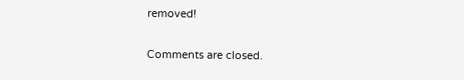removed!

Comments are closed.